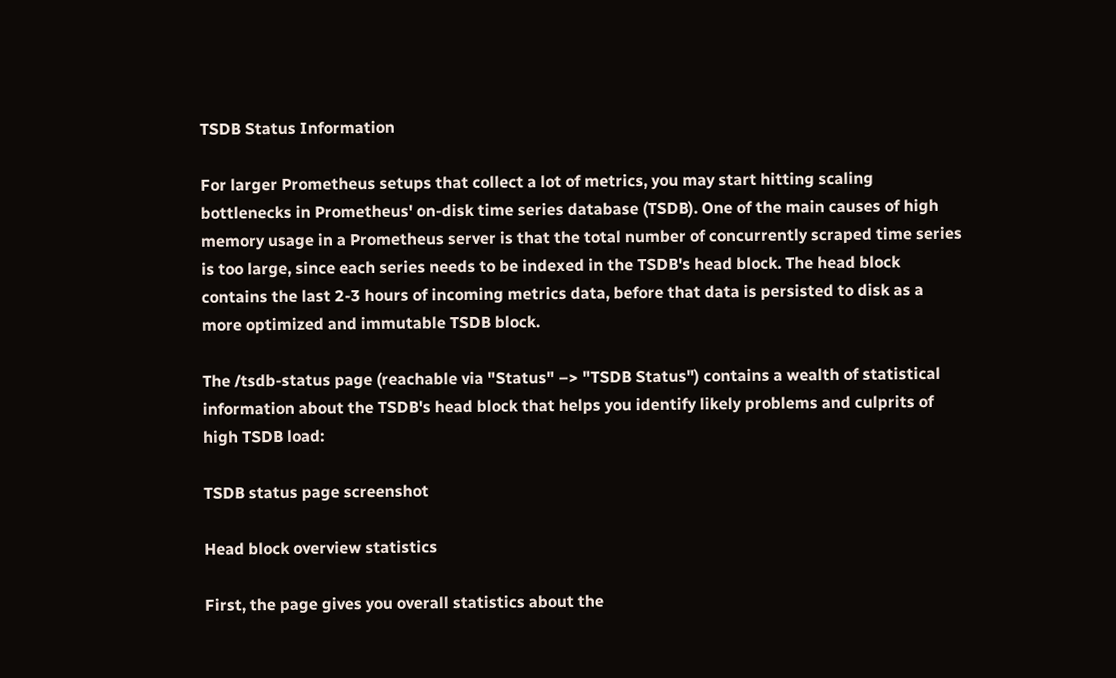TSDB Status Information

For larger Prometheus setups that collect a lot of metrics, you may start hitting scaling bottlenecks in Prometheus' on-disk time series database (TSDB). One of the main causes of high memory usage in a Prometheus server is that the total number of concurrently scraped time series is too large, since each series needs to be indexed in the TSDB's head block. The head block contains the last 2-3 hours of incoming metrics data, before that data is persisted to disk as a more optimized and immutable TSDB block.

The /tsdb-status page (reachable via "Status" –> "TSDB Status") contains a wealth of statistical information about the TSDB's head block that helps you identify likely problems and culprits of high TSDB load:

TSDB status page screenshot

Head block overview statistics

First, the page gives you overall statistics about the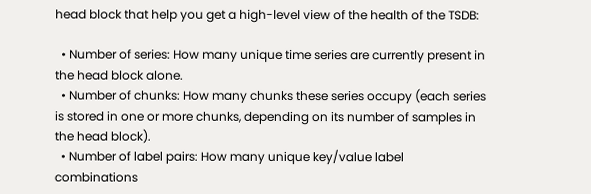head block that help you get a high-level view of the health of the TSDB:

  • Number of series: How many unique time series are currently present in the head block alone.
  • Number of chunks: How many chunks these series occupy (each series is stored in one or more chunks, depending on its number of samples in the head block).
  • Number of label pairs: How many unique key/value label combinations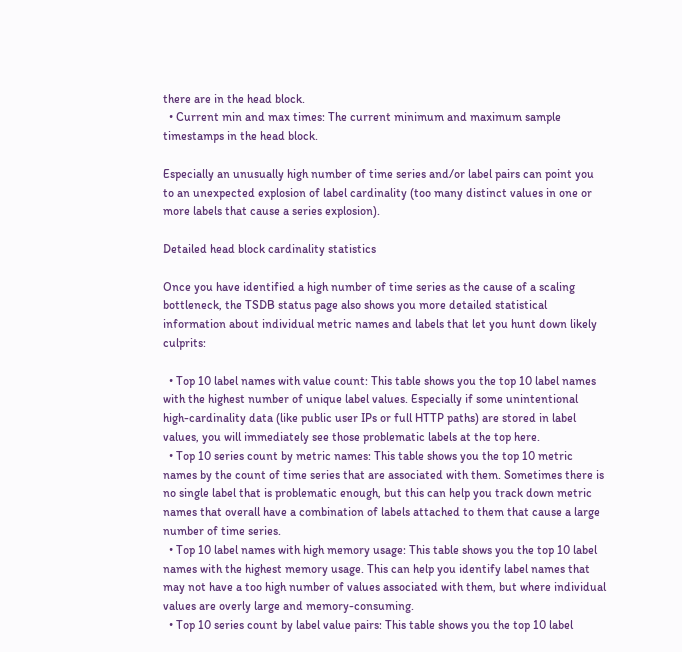there are in the head block.
  • Current min and max times: The current minimum and maximum sample timestamps in the head block.

Especially an unusually high number of time series and/or label pairs can point you to an unexpected explosion of label cardinality (too many distinct values in one or more labels that cause a series explosion).

Detailed head block cardinality statistics

Once you have identified a high number of time series as the cause of a scaling bottleneck, the TSDB status page also shows you more detailed statistical information about individual metric names and labels that let you hunt down likely culprits:

  • Top 10 label names with value count: This table shows you the top 10 label names with the highest number of unique label values. Especially if some unintentional high-cardinality data (like public user IPs or full HTTP paths) are stored in label values, you will immediately see those problematic labels at the top here.
  • Top 10 series count by metric names: This table shows you the top 10 metric names by the count of time series that are associated with them. Sometimes there is no single label that is problematic enough, but this can help you track down metric names that overall have a combination of labels attached to them that cause a large number of time series.
  • Top 10 label names with high memory usage: This table shows you the top 10 label names with the highest memory usage. This can help you identify label names that may not have a too high number of values associated with them, but where individual values are overly large and memory-consuming.
  • Top 10 series count by label value pairs: This table shows you the top 10 label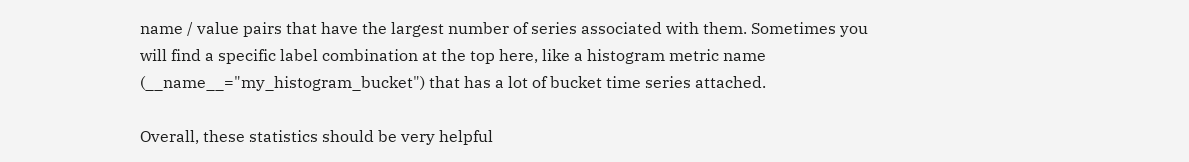name / value pairs that have the largest number of series associated with them. Sometimes you will find a specific label combination at the top here, like a histogram metric name (__name__="my_histogram_bucket") that has a lot of bucket time series attached.

Overall, these statistics should be very helpful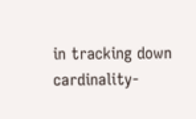in tracking down cardinality-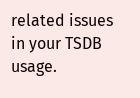related issues in your TSDB usage.